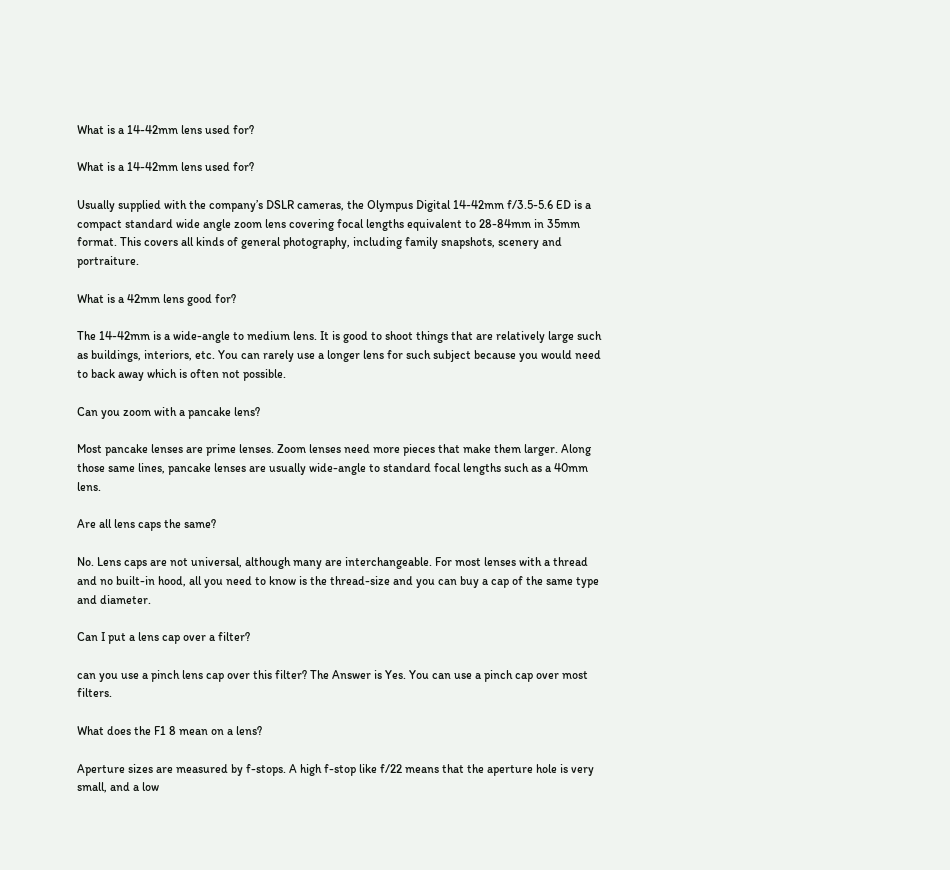What is a 14-42mm lens used for?

What is a 14-42mm lens used for?

Usually supplied with the company’s DSLR cameras, the Olympus Digital 14-42mm f/3.5-5.6 ED is a compact standard wide angle zoom lens covering focal lengths equivalent to 28-84mm in 35mm format. This covers all kinds of general photography, including family snapshots, scenery and portraiture.

What is a 42mm lens good for?

The 14-42mm is a wide-angle to medium lens. It is good to shoot things that are relatively large such as buildings, interiors, etc. You can rarely use a longer lens for such subject because you would need to back away which is often not possible.

Can you zoom with a pancake lens?

Most pancake lenses are prime lenses. Zoom lenses need more pieces that make them larger. Along those same lines, pancake lenses are usually wide-angle to standard focal lengths such as a 40mm lens.

Are all lens caps the same?

No. Lens caps are not universal, although many are interchangeable. For most lenses with a thread and no built-in hood, all you need to know is the thread-size and you can buy a cap of the same type and diameter.

Can I put a lens cap over a filter?

can you use a pinch lens cap over this filter? The Answer is Yes. You can use a pinch cap over most filters.

What does the F1 8 mean on a lens?

Aperture sizes are measured by f-stops. A high f-stop like f/22 means that the aperture hole is very small, and a low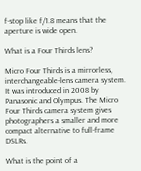f-stop like f/1.8 means that the aperture is wide open.

What is a Four Thirds lens?

Micro Four Thirds is a mirrorless, interchangeable-lens camera system. It was introduced in 2008 by Panasonic and Olympus. The Micro Four Thirds camera system gives photographers a smaller and more compact alternative to full-frame DSLRs.

What is the point of a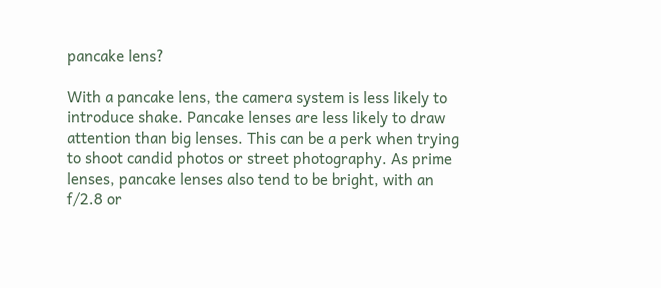pancake lens?

With a pancake lens, the camera system is less likely to introduce shake. Pancake lenses are less likely to draw attention than big lenses. This can be a perk when trying to shoot candid photos or street photography. As prime lenses, pancake lenses also tend to be bright, with an f/2.8 or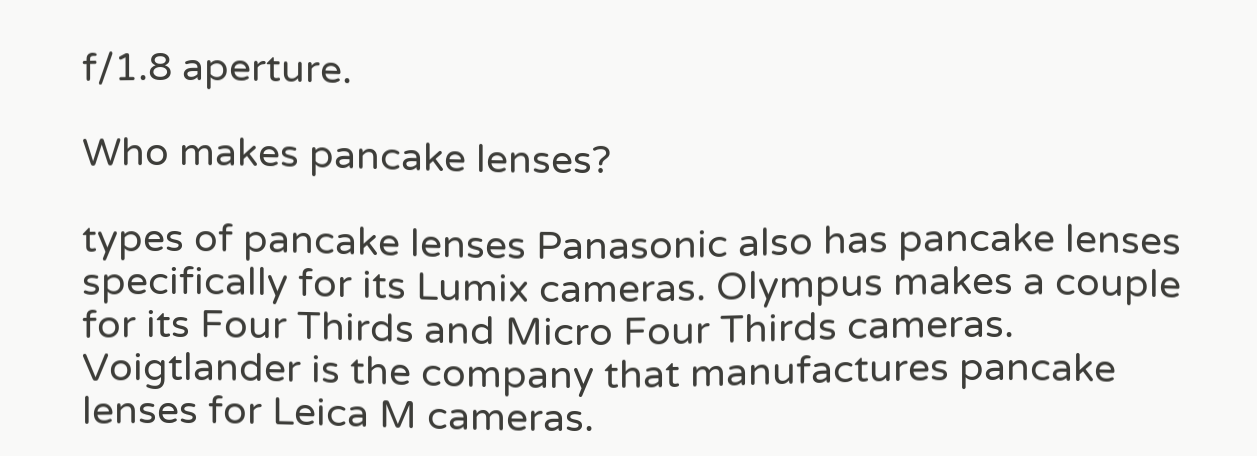f/1.8 aperture.

Who makes pancake lenses?

types of pancake lenses Panasonic also has pancake lenses specifically for its Lumix cameras. Olympus makes a couple for its Four Thirds and Micro Four Thirds cameras. Voigtlander is the company that manufactures pancake lenses for Leica M cameras.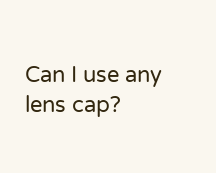Can I use any lens cap?